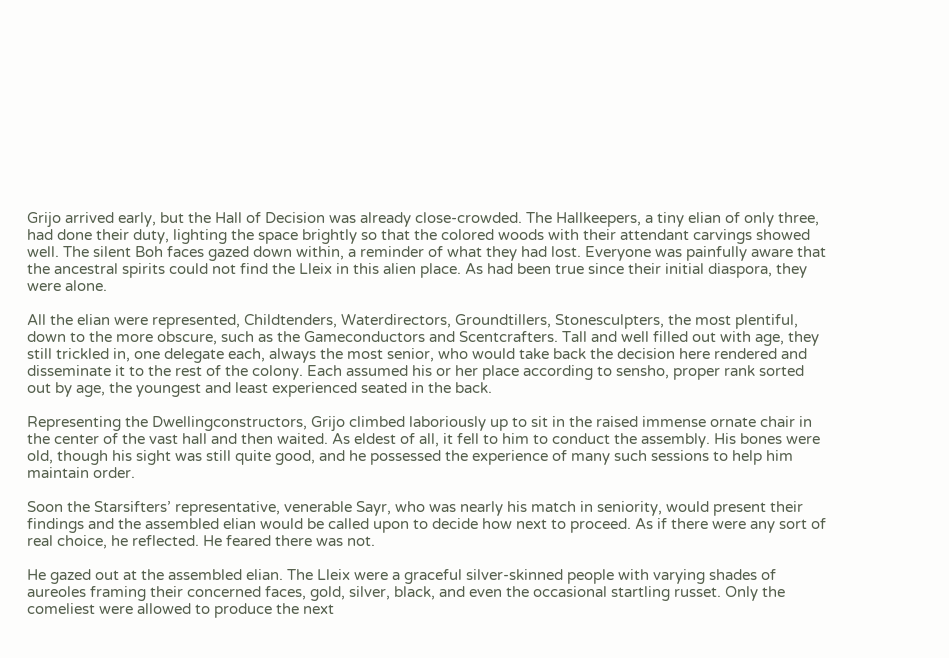Grijo arrived early, but the Hall of Decision was already close-crowded. The Hallkeepers, a tiny elian of only three, had done their duty, lighting the space brightly so that the colored woods with their attendant carvings showed well. The silent Boh faces gazed down within, a reminder of what they had lost. Everyone was painfully aware that the ancestral spirits could not find the Lleix in this alien place. As had been true since their initial diaspora, they were alone.

All the elian were represented, Childtenders, Waterdirectors, Groundtillers, Stonesculpters, the most plentiful, down to the more obscure, such as the Gameconductors and Scentcrafters. Tall and well filled out with age, they still trickled in, one delegate each, always the most senior, who would take back the decision here rendered and disseminate it to the rest of the colony. Each assumed his or her place according to sensho, proper rank sorted out by age, the youngest and least experienced seated in the back.

Representing the Dwellingconstructors, Grijo climbed laboriously up to sit in the raised immense ornate chair in the center of the vast hall and then waited. As eldest of all, it fell to him to conduct the assembly. His bones were old, though his sight was still quite good, and he possessed the experience of many such sessions to help him maintain order.

Soon the Starsifters’ representative, venerable Sayr, who was nearly his match in seniority, would present their findings and the assembled elian would be called upon to decide how next to proceed. As if there were any sort of real choice, he reflected. He feared there was not.

He gazed out at the assembled elian. The Lleix were a graceful silver-skinned people with varying shades of aureoles framing their concerned faces, gold, silver, black, and even the occasional startling russet. Only the comeliest were allowed to produce the next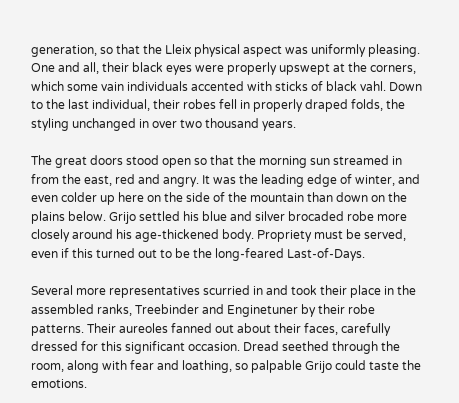generation, so that the Lleix physical aspect was uniformly pleasing. One and all, their black eyes were properly upswept at the corners, which some vain individuals accented with sticks of black vahl. Down to the last individual, their robes fell in properly draped folds, the styling unchanged in over two thousand years.

The great doors stood open so that the morning sun streamed in from the east, red and angry. It was the leading edge of winter, and even colder up here on the side of the mountain than down on the plains below. Grijo settled his blue and silver brocaded robe more closely around his age-thickened body. Propriety must be served, even if this turned out to be the long-feared Last-of-Days.

Several more representatives scurried in and took their place in the assembled ranks, Treebinder and Enginetuner by their robe patterns. Their aureoles fanned out about their faces, carefully dressed for this significant occasion. Dread seethed through the room, along with fear and loathing, so palpable Grijo could taste the emotions.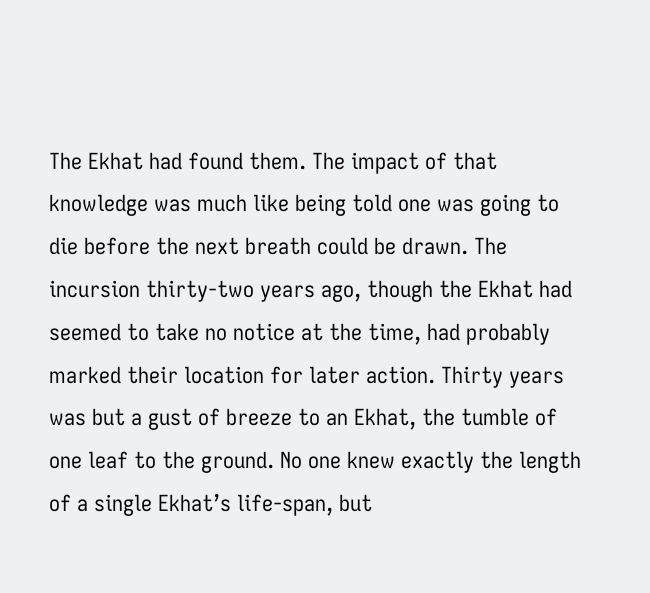The Ekhat had found them. The impact of that knowledge was much like being told one was going to die before the next breath could be drawn. The incursion thirty-two years ago, though the Ekhat had seemed to take no notice at the time, had probably marked their location for later action. Thirty years was but a gust of breeze to an Ekhat, the tumble of one leaf to the ground. No one knew exactly the length of a single Ekhat’s life-span, but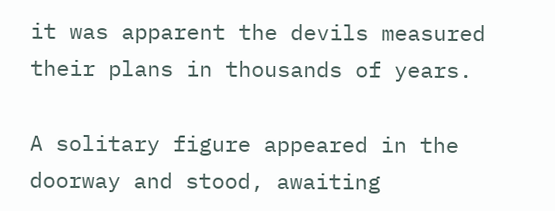it was apparent the devils measured their plans in thousands of years.

A solitary figure appeared in the doorway and stood, awaiting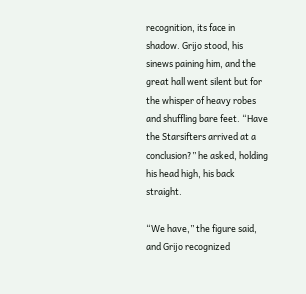recognition, its face in shadow. Grijo stood, his sinews paining him, and the great hall went silent but for the whisper of heavy robes and shuffling bare feet. “Have the Starsifters arrived at a conclusion?” he asked, holding his head high, his back straight.

“We have,” the figure said, and Grijo recognized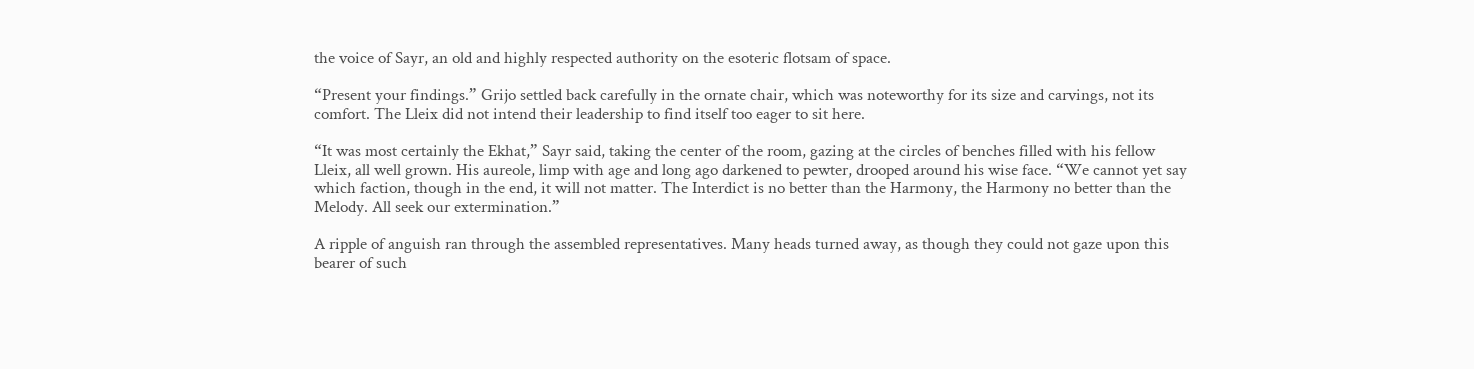the voice of Sayr, an old and highly respected authority on the esoteric flotsam of space.

“Present your findings.” Grijo settled back carefully in the ornate chair, which was noteworthy for its size and carvings, not its comfort. The Lleix did not intend their leadership to find itself too eager to sit here.

“It was most certainly the Ekhat,” Sayr said, taking the center of the room, gazing at the circles of benches filled with his fellow Lleix, all well grown. His aureole, limp with age and long ago darkened to pewter, drooped around his wise face. “We cannot yet say which faction, though in the end, it will not matter. The Interdict is no better than the Harmony, the Harmony no better than the Melody. All seek our extermination.”

A ripple of anguish ran through the assembled representatives. Many heads turned away, as though they could not gaze upon this bearer of such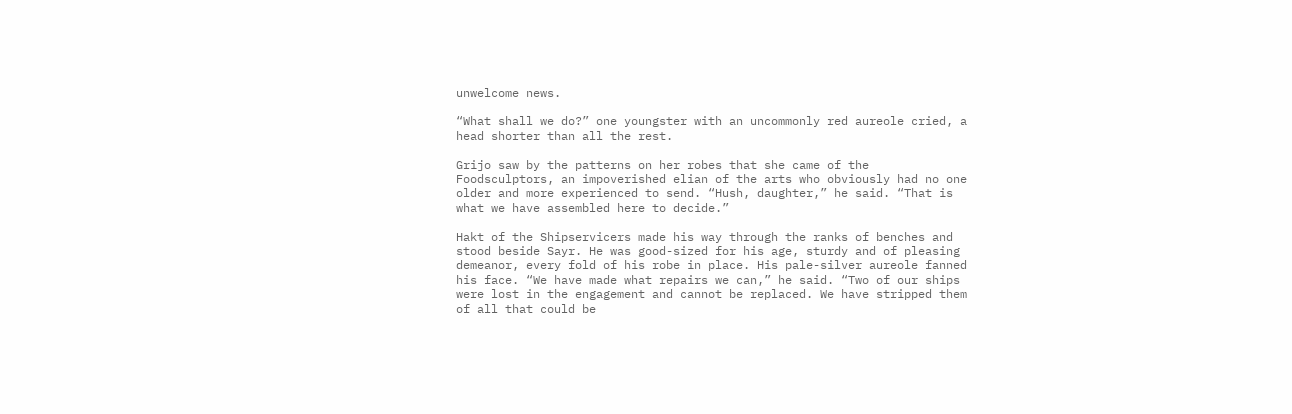unwelcome news.

“What shall we do?” one youngster with an uncommonly red aureole cried, a head shorter than all the rest.

Grijo saw by the patterns on her robes that she came of the Foodsculptors, an impoverished elian of the arts who obviously had no one older and more experienced to send. “Hush, daughter,” he said. “That is what we have assembled here to decide.”

Hakt of the Shipservicers made his way through the ranks of benches and stood beside Sayr. He was good-sized for his age, sturdy and of pleasing demeanor, every fold of his robe in place. His pale-silver aureole fanned his face. “We have made what repairs we can,” he said. “Two of our ships were lost in the engagement and cannot be replaced. We have stripped them of all that could be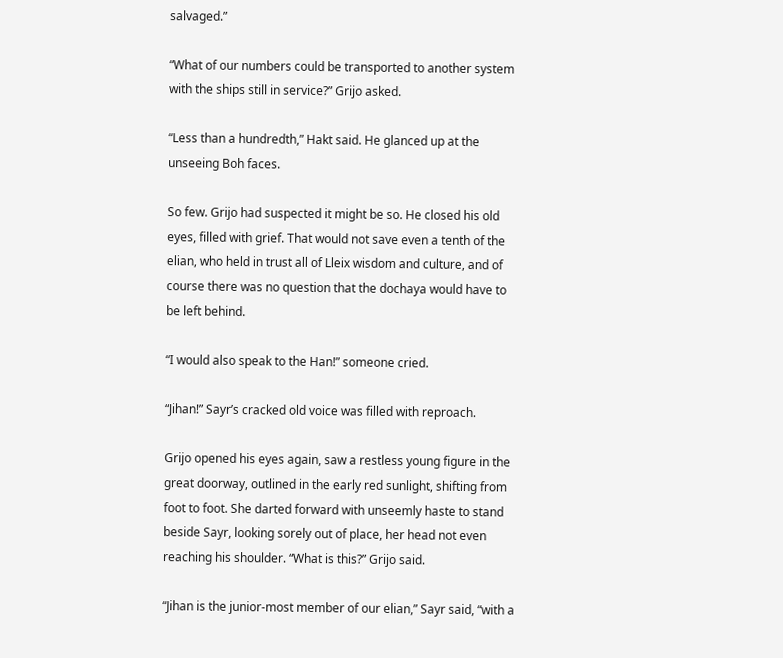salvaged.”

“What of our numbers could be transported to another system with the ships still in service?” Grijo asked.

“Less than a hundredth,” Hakt said. He glanced up at the unseeing Boh faces.

So few. Grijo had suspected it might be so. He closed his old eyes, filled with grief. That would not save even a tenth of the elian, who held in trust all of Lleix wisdom and culture, and of course there was no question that the dochaya would have to be left behind.

“I would also speak to the Han!” someone cried.

“Jihan!” Sayr’s cracked old voice was filled with reproach.

Grijo opened his eyes again, saw a restless young figure in the great doorway, outlined in the early red sunlight, shifting from foot to foot. She darted forward with unseemly haste to stand beside Sayr, looking sorely out of place, her head not even reaching his shoulder. “What is this?” Grijo said.

“Jihan is the junior-most member of our elian,” Sayr said, “with a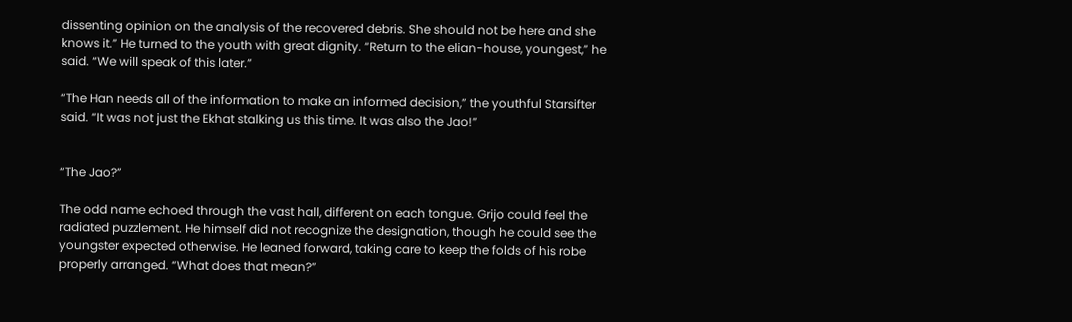dissenting opinion on the analysis of the recovered debris. She should not be here and she knows it.” He turned to the youth with great dignity. “Return to the elian-house, youngest,” he said. “We will speak of this later.”

“The Han needs all of the information to make an informed decision,” the youthful Starsifter said. “It was not just the Ekhat stalking us this time. It was also the Jao!”


“The Jao?”

The odd name echoed through the vast hall, different on each tongue. Grijo could feel the radiated puzzlement. He himself did not recognize the designation, though he could see the youngster expected otherwise. He leaned forward, taking care to keep the folds of his robe properly arranged. “What does that mean?”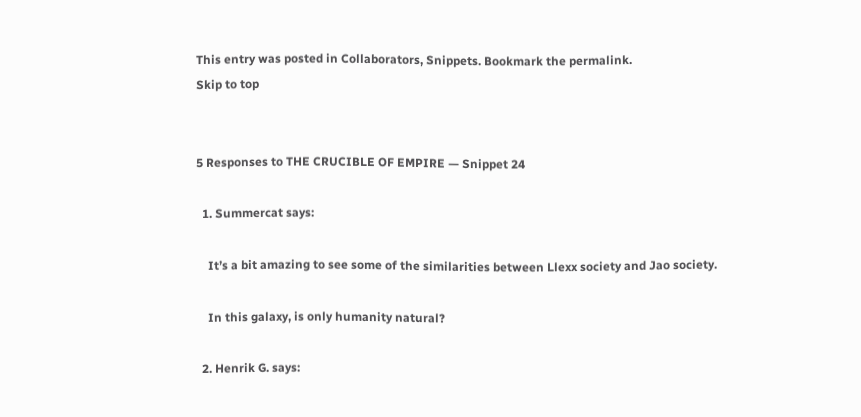This entry was posted in Collaborators, Snippets. Bookmark the permalink.
Skip to top


5 Responses to THE CRUCIBLE OF EMPIRE — Snippet 24

  1. Summercat says:

    It’s a bit amazing to see some of the similarities between Llexx society and Jao society.

    In this galaxy, is only humanity natural?

  2. Henrik G. says: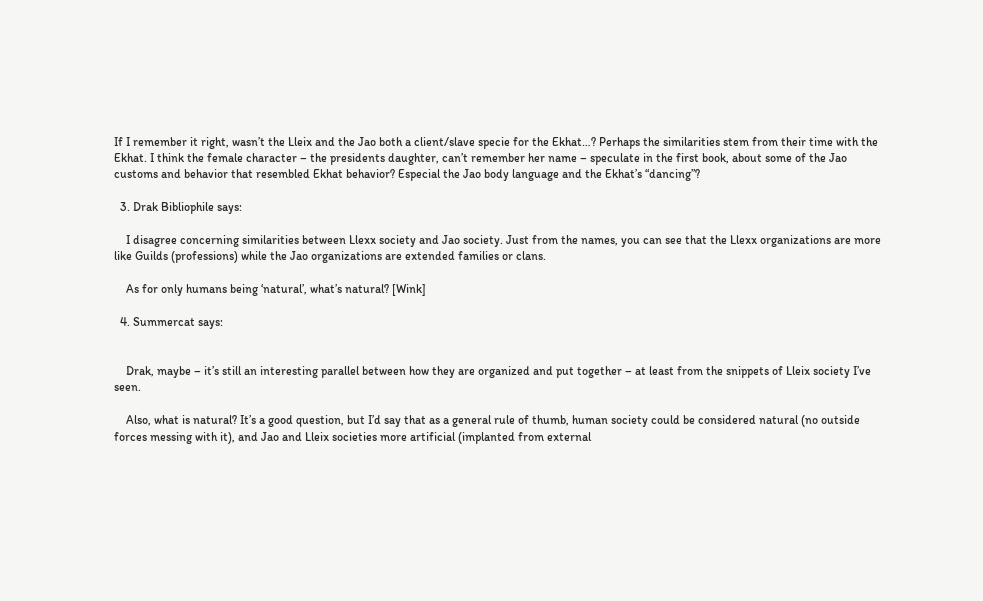If I remember it right, wasn’t the Lleix and the Jao both a client/slave specie for the Ekhat…? Perhaps the similarities stem from their time with the Ekhat. I think the female character – the presidents daughter, can’t remember her name – speculate in the first book, about some of the Jao customs and behavior that resembled Ekhat behavior? Especial the Jao body language and the Ekhat’s “dancing”?

  3. Drak Bibliophile says:

    I disagree concerning similarities between Llexx society and Jao society. Just from the names, you can see that the Llexx organizations are more like Guilds (professions) while the Jao organizations are extended families or clans.

    As for only humans being ‘natural’, what’s natural? [Wink]

  4. Summercat says:


    Drak, maybe – it’s still an interesting parallel between how they are organized and put together – at least from the snippets of Lleix society I’ve seen.

    Also, what is natural? It’s a good question, but I’d say that as a general rule of thumb, human society could be considered natural (no outside forces messing with it), and Jao and Lleix societies more artificial (implanted from external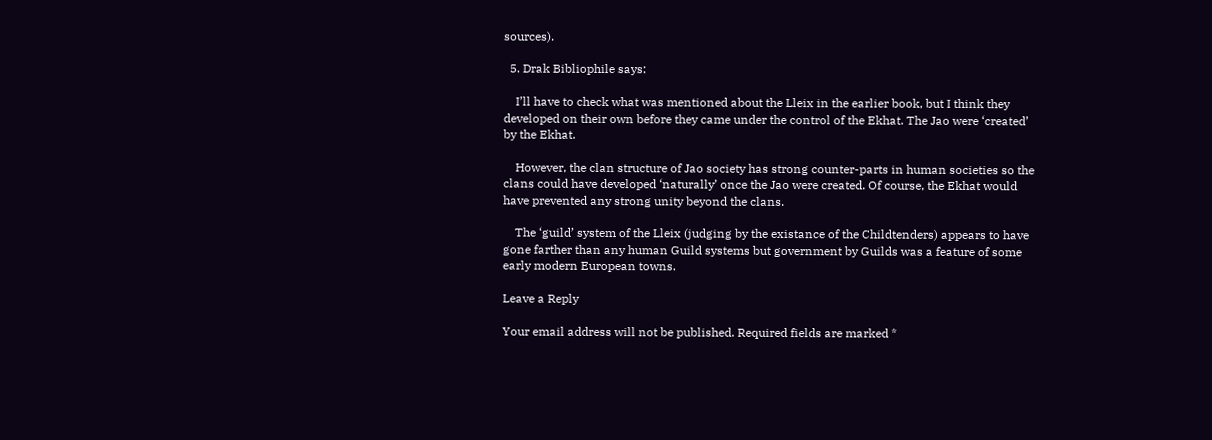sources).

  5. Drak Bibliophile says:

    I’ll have to check what was mentioned about the Lleix in the earlier book, but I think they developed on their own before they came under the control of the Ekhat. The Jao were ‘created’ by the Ekhat.

    However, the clan structure of Jao society has strong counter-parts in human societies so the clans could have developed ‘naturally’ once the Jao were created. Of course, the Ekhat would have prevented any strong unity beyond the clans.

    The ‘guild’ system of the Lleix (judging by the existance of the Childtenders) appears to have gone farther than any human Guild systems but government by Guilds was a feature of some early modern European towns.

Leave a Reply

Your email address will not be published. Required fields are marked *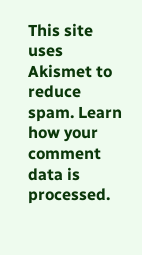This site uses Akismet to reduce spam. Learn how your comment data is processed.